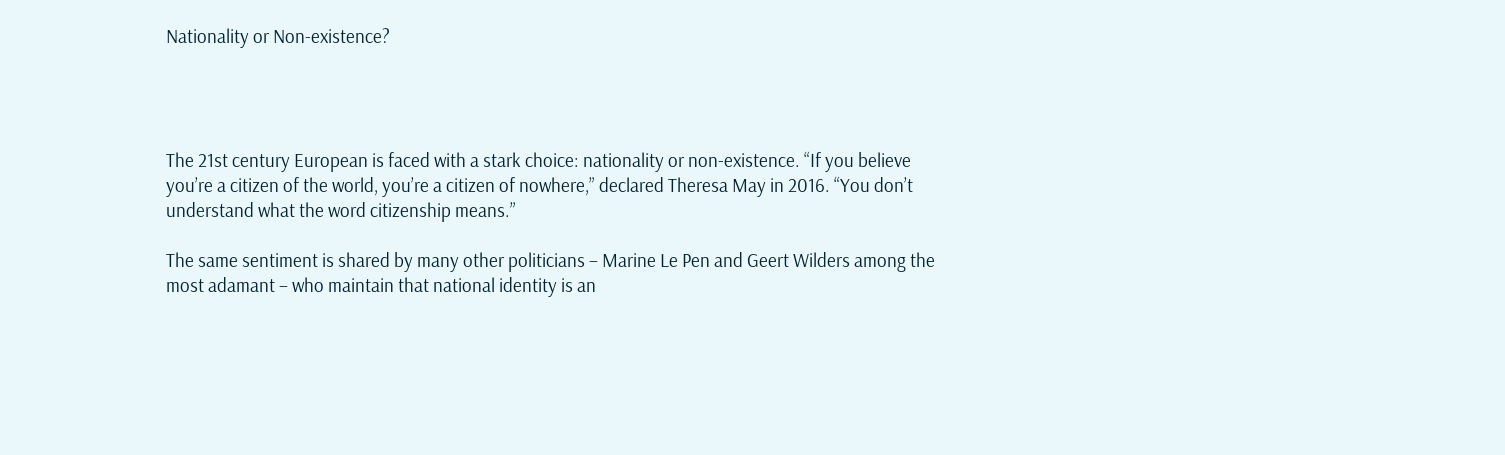Nationality or Non-existence?




The 21st century European is faced with a stark choice: nationality or non-existence. “If you believe you’re a citizen of the world, you’re a citizen of nowhere,” declared Theresa May in 2016. “You don’t understand what the word citizenship means.”

The same sentiment is shared by many other politicians – Marine Le Pen and Geert Wilders among the most adamant – who maintain that national identity is an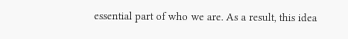essential part of who we are. As a result, this idea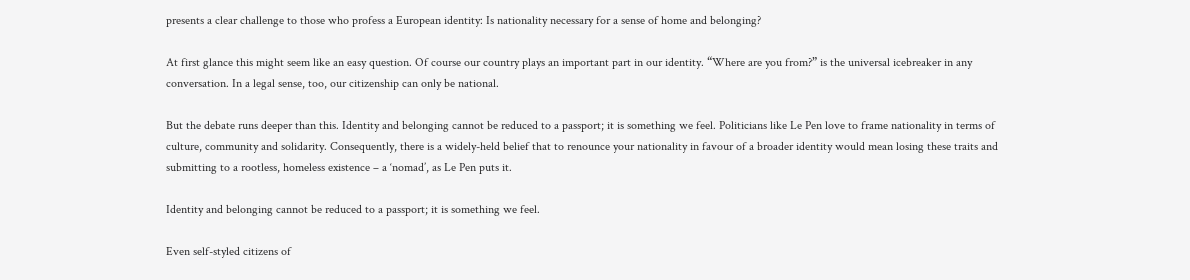presents a clear challenge to those who profess a European identity: Is nationality necessary for a sense of home and belonging?

At first glance this might seem like an easy question. Of course our country plays an important part in our identity. “Where are you from?” is the universal icebreaker in any conversation. In a legal sense, too, our citizenship can only be national.

But the debate runs deeper than this. Identity and belonging cannot be reduced to a passport; it is something we feel. Politicians like Le Pen love to frame nationality in terms of culture, community and solidarity. Consequently, there is a widely-held belief that to renounce your nationality in favour of a broader identity would mean losing these traits and submitting to a rootless, homeless existence – a ‘nomad’, as Le Pen puts it.

Identity and belonging cannot be reduced to a passport; it is something we feel.

Even self-styled citizens of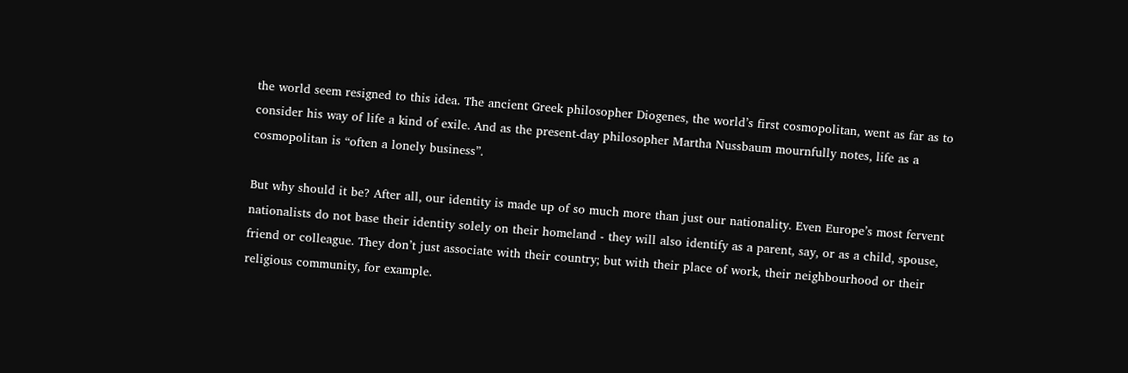the world seem resigned to this idea. The ancient Greek philosopher Diogenes, the world’s first cosmopolitan, went as far as to consider his way of life a kind of exile. And as the present-day philosopher Martha Nussbaum mournfully notes, life as a cosmopolitan is “often a lonely business”.

But why should it be? After all, our identity is made up of so much more than just our nationality. Even Europe’s most fervent nationalists do not base their identity solely on their homeland - they will also identify as a parent, say, or as a child, spouse, friend or colleague. They don’t just associate with their country; but with their place of work, their neighbourhood or their religious community, for example.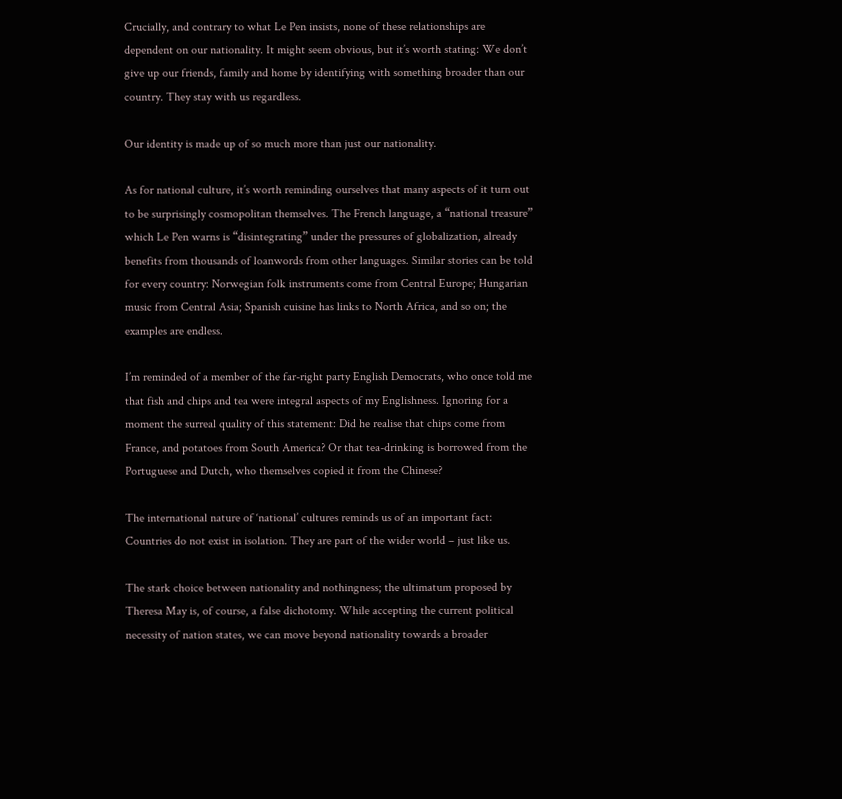Crucially, and contrary to what Le Pen insists, none of these relationships are dependent on our nationality. It might seem obvious, but it’s worth stating: We don’t give up our friends, family and home by identifying with something broader than our country. They stay with us regardless.

Our identity is made up of so much more than just our nationality.

As for national culture, it’s worth reminding ourselves that many aspects of it turn out to be surprisingly cosmopolitan themselves. The French language, a “national treasure” which Le Pen warns is “disintegrating” under the pressures of globalization, already benefits from thousands of loanwords from other languages. Similar stories can be told for every country: Norwegian folk instruments come from Central Europe; Hungarian music from Central Asia; Spanish cuisine has links to North Africa, and so on; the examples are endless.

I’m reminded of a member of the far-right party English Democrats, who once told me that fish and chips and tea were integral aspects of my Englishness. Ignoring for a moment the surreal quality of this statement: Did he realise that chips come from France, and potatoes from South America? Or that tea-drinking is borrowed from the Portuguese and Dutch, who themselves copied it from the Chinese?

The international nature of ‘national’ cultures reminds us of an important fact: Countries do not exist in isolation. They are part of the wider world – just like us.

The stark choice between nationality and nothingness; the ultimatum proposed by Theresa May is, of course, a false dichotomy. While accepting the current political necessity of nation states, we can move beyond nationality towards a broader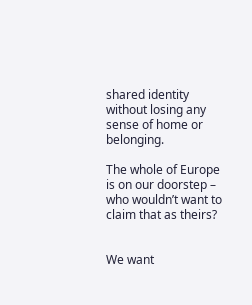shared identity without losing any sense of home or belonging.

The whole of Europe is on our doorstep – who wouldn’t want to claim that as theirs?


We want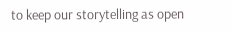to keep our storytelling as open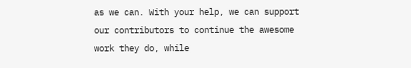as we can. With your help, we can support our contributors to continue the awesome work they do, while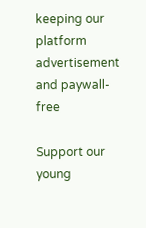keeping our platform advertisement and paywall-free

Support our young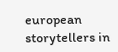european storytellers in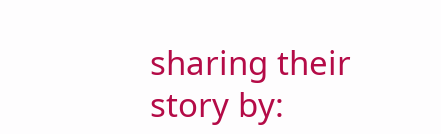sharing their story by: